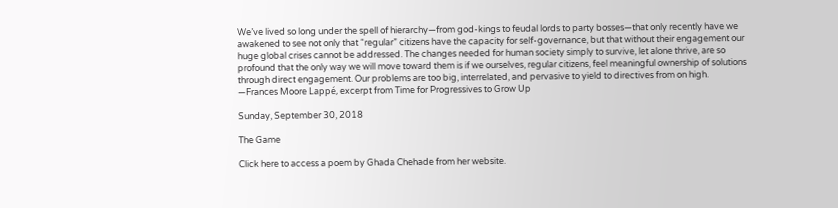We’ve lived so long under the spell of hierarchy—from god-kings to feudal lords to party bosses—that only recently have we awakened to see not only that “regular” citizens have the capacity for self-governance, but that without their engagement our huge global crises cannot be addressed. The changes needed for human society simply to survive, let alone thrive, are so profound that the only way we will move toward them is if we ourselves, regular citizens, feel meaningful ownership of solutions through direct engagement. Our problems are too big, interrelated, and pervasive to yield to directives from on high.
—Frances Moore Lappé, excerpt from Time for Progressives to Grow Up

Sunday, September 30, 2018

The Game

Click here to access a poem by Ghada Chehade from her website.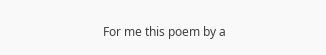For me this poem by a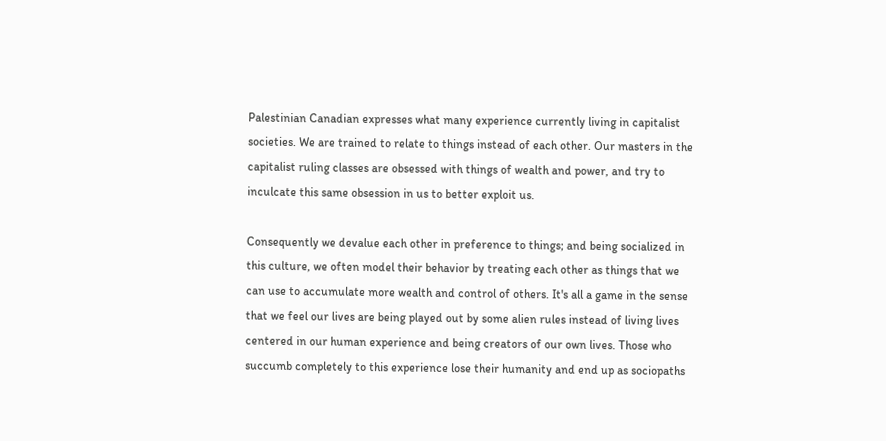Palestinian Canadian expresses what many experience currently living in capitalist societies. We are trained to relate to things instead of each other. Our masters in the capitalist ruling classes are obsessed with things of wealth and power, and try to inculcate this same obsession in us to better exploit us.

Consequently we devalue each other in preference to things; and being socialized in this culture, we often model their behavior by treating each other as things that we can use to accumulate more wealth and control of others. It's all a game in the sense that we feel our lives are being played out by some alien rules instead of living lives centered in our human experience and being creators of our own lives. Those who succumb completely to this experience lose their humanity and end up as sociopaths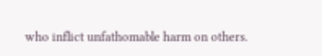who inflict unfathomable harm on others.